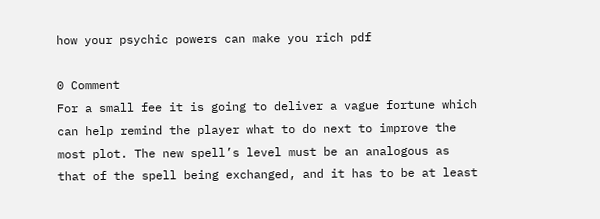how your psychic powers can make you rich pdf

0 Comment
For a small fee it is going to deliver a vague fortune which can help remind the player what to do next to improve the most plot. The new spell’s level must be an analogous as that of the spell being exchanged, and it has to be at least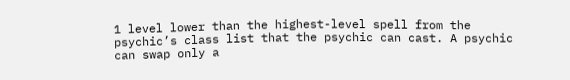1 level lower than the highest-level spell from the psychic’s class list that the psychic can cast. A psychic can swap only a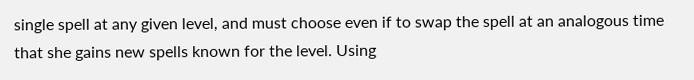single spell at any given level, and must choose even if to swap the spell at an analogous time that she gains new spells known for the level. Using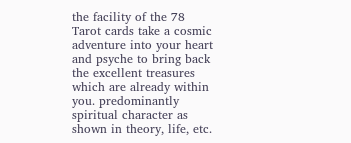the facility of the 78 Tarot cards take a cosmic adventure into your heart and psyche to bring back the excellent treasures which are already within you. predominantly spiritual character as shown in theory, life, etc.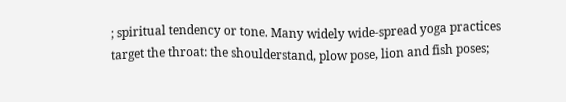; spiritual tendency or tone. Many widely wide-spread yoga practices target the throat: the shoulderstand, plow pose, lion and fish poses;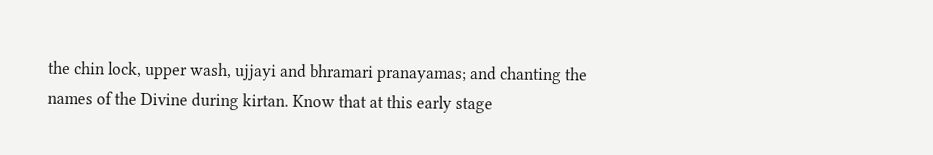the chin lock, upper wash, ujjayi and bhramari pranayamas; and chanting the names of the Divine during kirtan. Know that at this early stage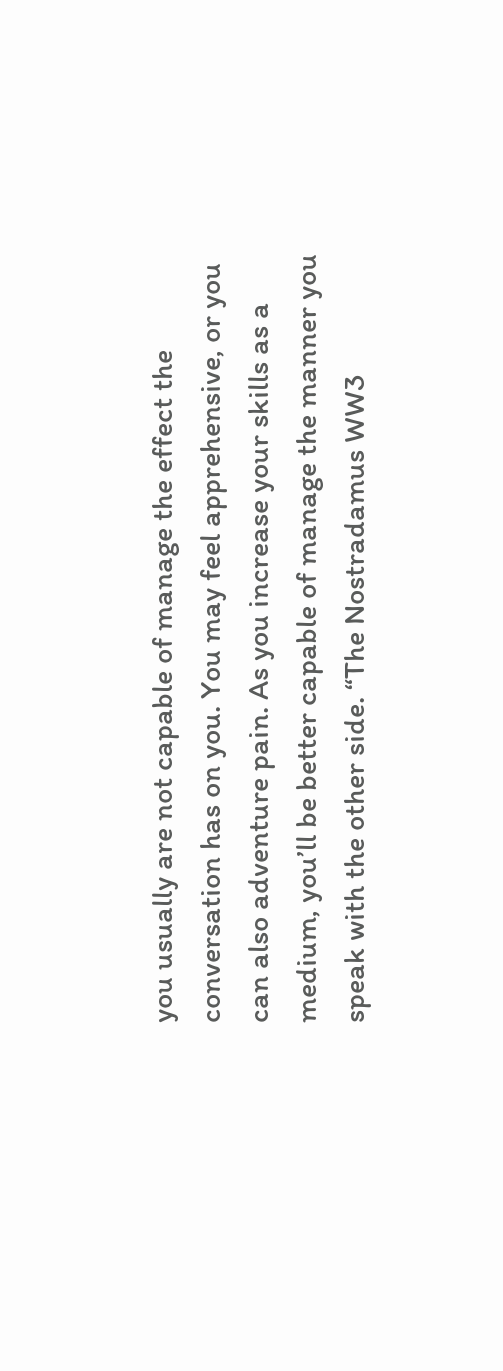you usually are not capable of manage the effect the conversation has on you. You may feel apprehensive, or you can also adventure pain. As you increase your skills as a medium, you’ll be better capable of manage the manner you speak with the other side. “The Nostradamus WW3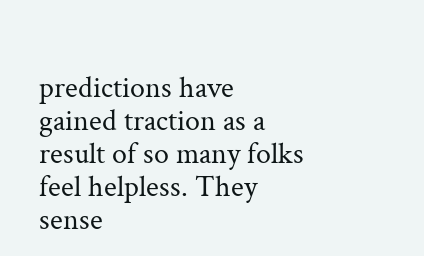predictions have gained traction as a result of so many folks feel helpless. They sense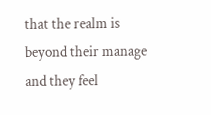that the realm is beyond their manage and they feel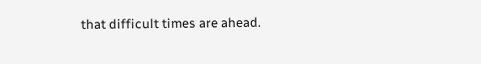that difficult times are ahead.